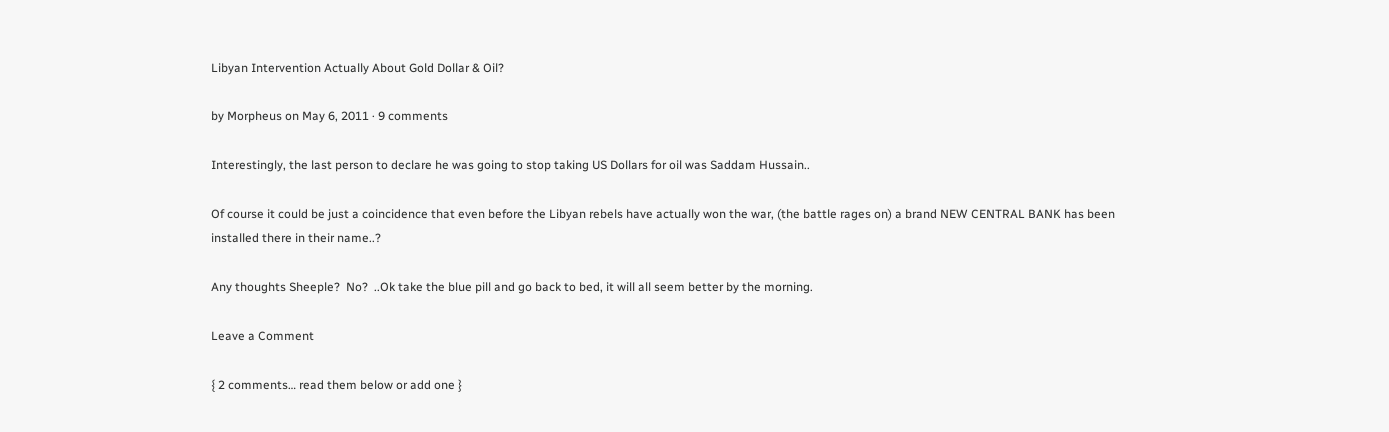Libyan Intervention Actually About Gold Dollar & Oil?

by Morpheus on May 6, 2011 · 9 comments

Interestingly, the last person to declare he was going to stop taking US Dollars for oil was Saddam Hussain..

Of course it could be just a coincidence that even before the Libyan rebels have actually won the war, (the battle rages on) a brand NEW CENTRAL BANK has been installed there in their name..?

Any thoughts Sheeple?  No?  ..Ok take the blue pill and go back to bed, it will all seem better by the morning.

Leave a Comment

{ 2 comments… read them below or add one }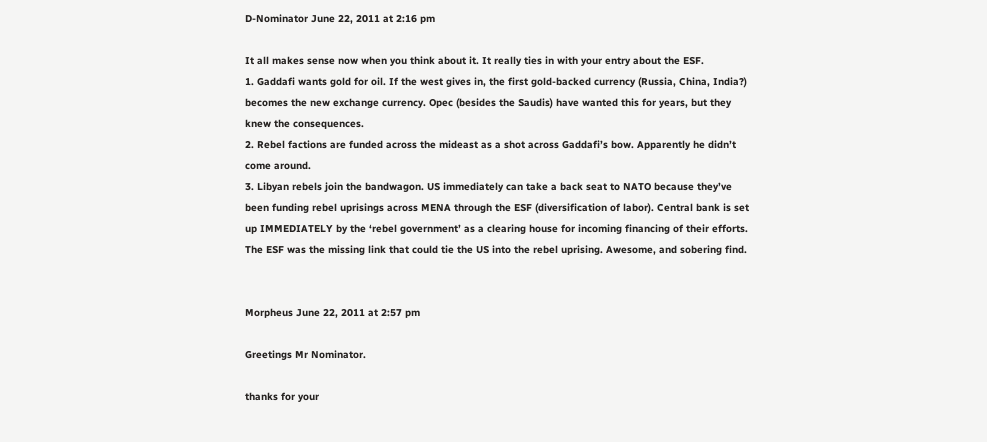D-Nominator June 22, 2011 at 2:16 pm

It all makes sense now when you think about it. It really ties in with your entry about the ESF.
1. Gaddafi wants gold for oil. If the west gives in, the first gold-backed currency (Russia, China, India?) becomes the new exchange currency. Opec (besides the Saudis) have wanted this for years, but they knew the consequences.
2. Rebel factions are funded across the mideast as a shot across Gaddafi’s bow. Apparently he didn’t come around.
3. Libyan rebels join the bandwagon. US immediately can take a back seat to NATO because they’ve been funding rebel uprisings across MENA through the ESF (diversification of labor). Central bank is set up IMMEDIATELY by the ‘rebel government’ as a clearing house for incoming financing of their efforts.
The ESF was the missing link that could tie the US into the rebel uprising. Awesome, and sobering find.


Morpheus June 22, 2011 at 2:57 pm

Greetings Mr Nominator.

thanks for your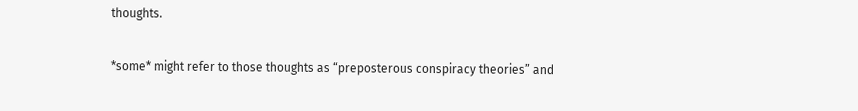thoughts.

*some* might refer to those thoughts as “preposterous conspiracy theories” and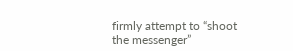firmly attempt to “shoot the messenger”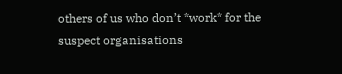others of us who don’t *work* for the suspect organisations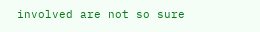involved are not so sure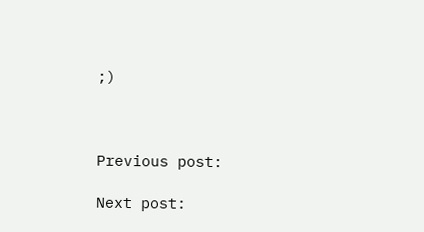;)



Previous post:

Next post: